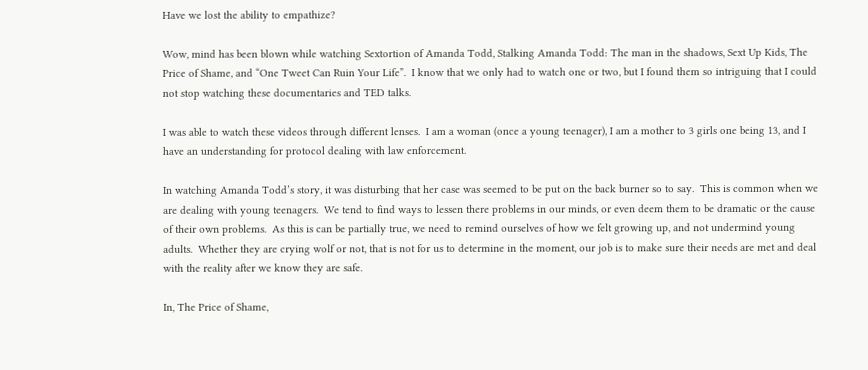Have we lost the ability to empathize?

Wow, mind has been blown while watching Sextortion of Amanda Todd, Stalking Amanda Todd: The man in the shadows, Sext Up Kids, The Price of Shame, and “One Tweet Can Ruin Your Life”.  I know that we only had to watch one or two, but I found them so intriguing that I could not stop watching these documentaries and TED talks.

I was able to watch these videos through different lenses.  I am a woman (once a young teenager), I am a mother to 3 girls one being 13, and I have an understanding for protocol dealing with law enforcement.

In watching Amanda Todd’s story, it was disturbing that her case was seemed to be put on the back burner so to say.  This is common when we are dealing with young teenagers.  We tend to find ways to lessen there problems in our minds, or even deem them to be dramatic or the cause of their own problems.  As this is can be partially true, we need to remind ourselves of how we felt growing up, and not undermind young adults.  Whether they are crying wolf or not, that is not for us to determine in the moment, our job is to make sure their needs are met and deal with the reality after we know they are safe.

In, The Price of Shame,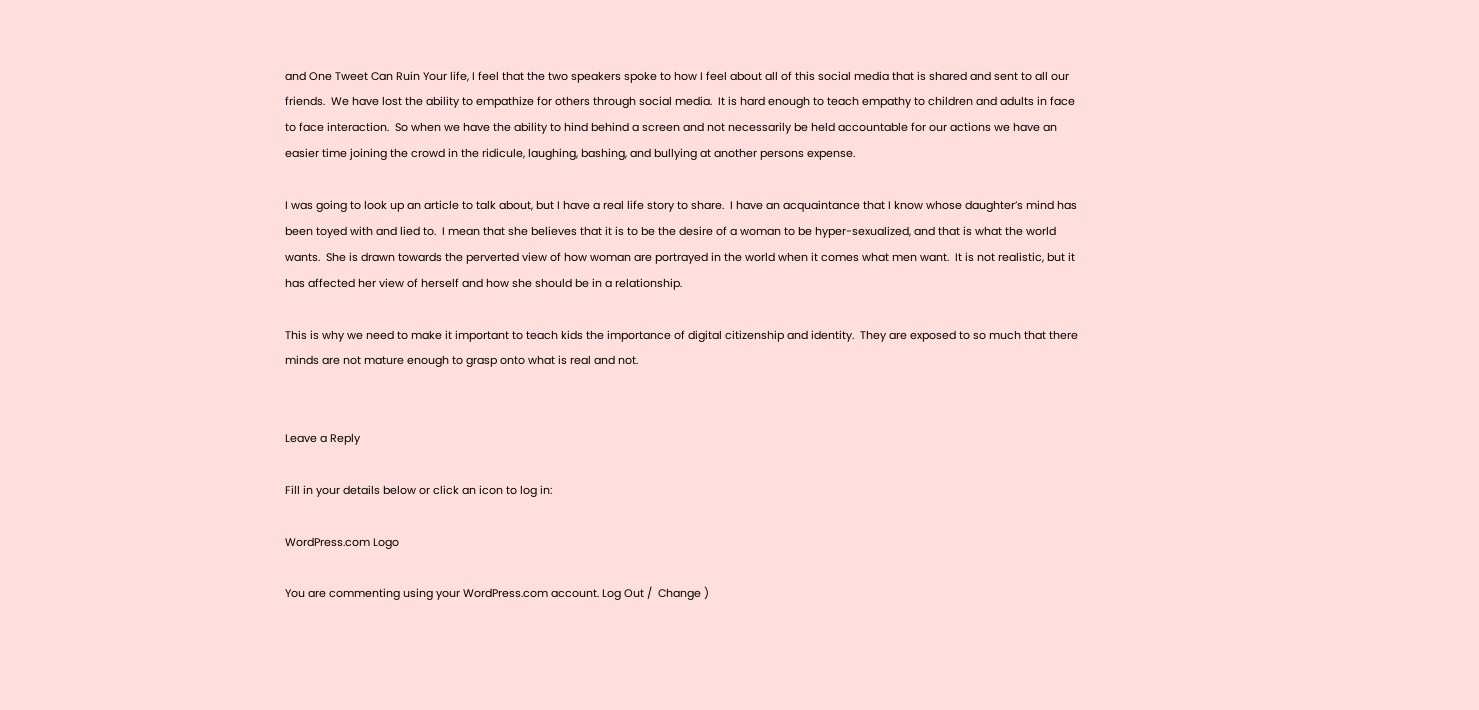and One Tweet Can Ruin Your life, I feel that the two speakers spoke to how I feel about all of this social media that is shared and sent to all our friends.  We have lost the ability to empathize for others through social media.  It is hard enough to teach empathy to children and adults in face to face interaction.  So when we have the ability to hind behind a screen and not necessarily be held accountable for our actions we have an easier time joining the crowd in the ridicule, laughing, bashing, and bullying at another persons expense.

I was going to look up an article to talk about, but I have a real life story to share.  I have an acquaintance that I know whose daughter’s mind has been toyed with and lied to.  I mean that she believes that it is to be the desire of a woman to be hyper-sexualized, and that is what the world wants.  She is drawn towards the perverted view of how woman are portrayed in the world when it comes what men want.  It is not realistic, but it has affected her view of herself and how she should be in a relationship.

This is why we need to make it important to teach kids the importance of digital citizenship and identity.  They are exposed to so much that there minds are not mature enough to grasp onto what is real and not.


Leave a Reply

Fill in your details below or click an icon to log in:

WordPress.com Logo

You are commenting using your WordPress.com account. Log Out /  Change )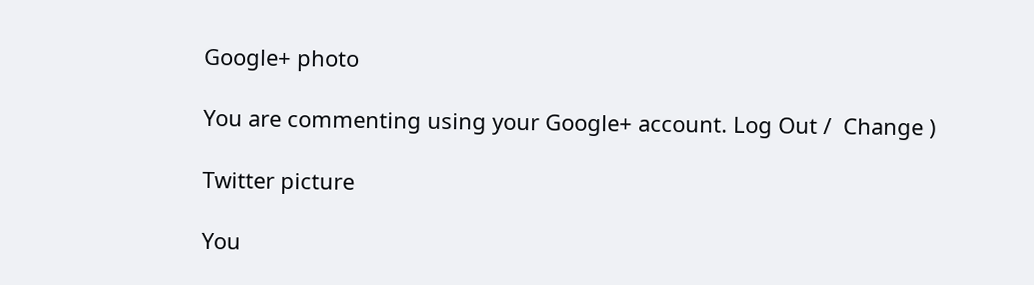Google+ photo

You are commenting using your Google+ account. Log Out /  Change )

Twitter picture

You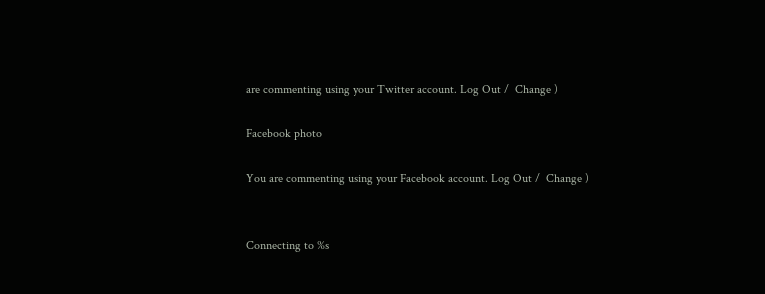are commenting using your Twitter account. Log Out /  Change )

Facebook photo

You are commenting using your Facebook account. Log Out /  Change )


Connecting to %s